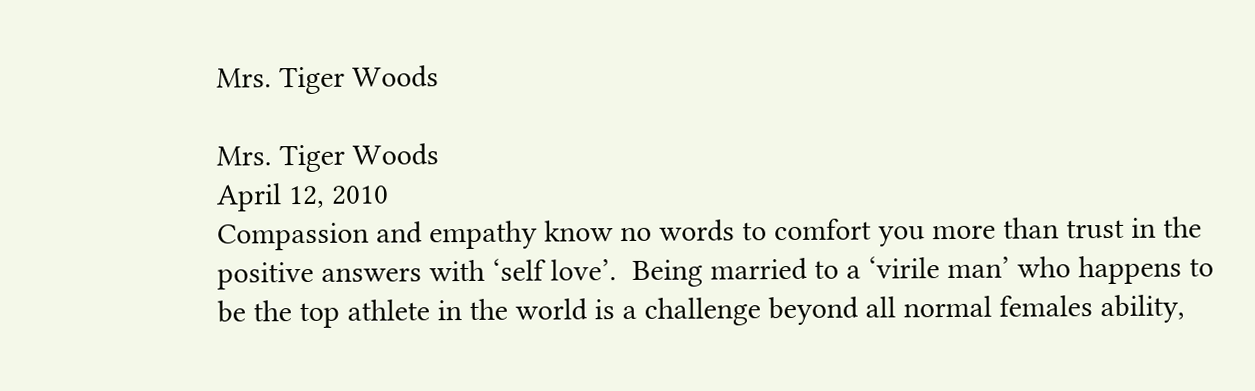Mrs. Tiger Woods

Mrs. Tiger Woods
April 12, 2010
Compassion and empathy know no words to comfort you more than trust in the positive answers with ‘self love’.  Being married to a ‘virile man’ who happens to be the top athlete in the world is a challenge beyond all normal females ability,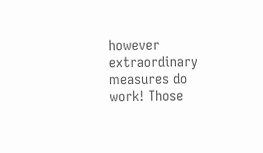however extraordinary measures do work! Those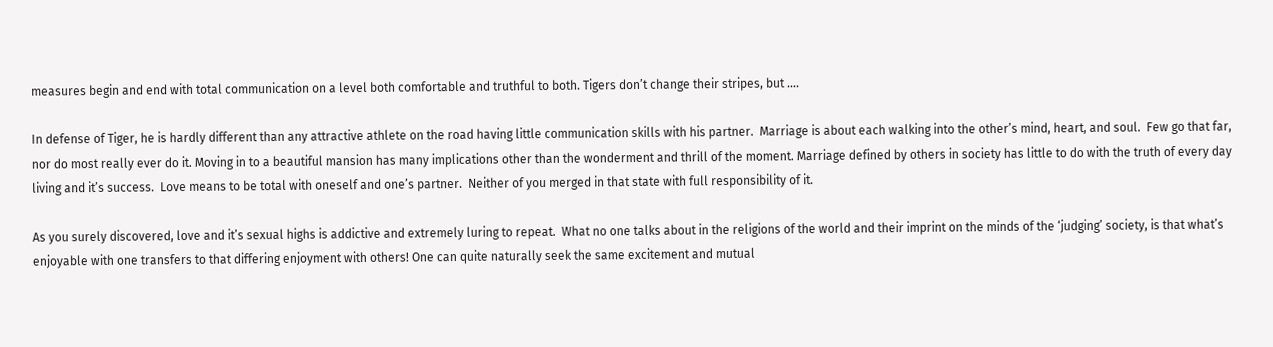measures begin and end with total communication on a level both comfortable and truthful to both. Tigers don’t change their stripes, but ….

In defense of Tiger, he is hardly different than any attractive athlete on the road having little communication skills with his partner.  Marriage is about each walking into the other’s mind, heart, and soul.  Few go that far, nor do most really ever do it. Moving in to a beautiful mansion has many implications other than the wonderment and thrill of the moment. Marriage defined by others in society has little to do with the truth of every day living and it’s success.  Love means to be total with oneself and one’s partner.  Neither of you merged in that state with full responsibility of it.

As you surely discovered, love and it’s sexual highs is addictive and extremely luring to repeat.  What no one talks about in the religions of the world and their imprint on the minds of the ‘judging’ society, is that what’s enjoyable with one transfers to that differing enjoyment with others! One can quite naturally seek the same excitement and mutual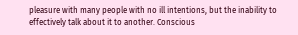pleasure with many people with no ill intentions, but the inability to effectively talk about it to another. Conscious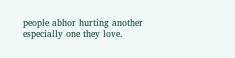people abhor hurting another especially one they love.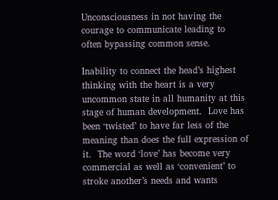Unconsciousness in not having the courage to communicate leading to often bypassing common sense.

Inability to connect the head’s highest thinking with the heart is a very uncommon state in all humanity at this stage of human development.  Love has been ‘twisted’ to have far less of the meaning than does the full expression of it.  The word ‘love’ has become very commercial as well as ‘convenient’ to stroke another’s needs and wants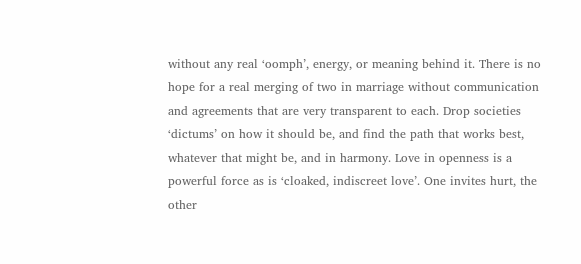without any real ‘oomph’, energy, or meaning behind it. There is no hope for a real merging of two in marriage without communication and agreements that are very transparent to each. Drop societies ‘dictums’ on how it should be, and find the path that works best, whatever that might be, and in harmony. Love in openness is a powerful force as is ‘cloaked, indiscreet love’. One invites hurt, the other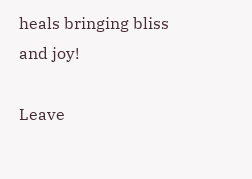heals bringing bliss and joy!

Leave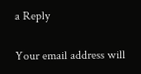a Reply

Your email address will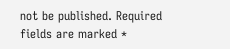not be published. Required fields are marked *